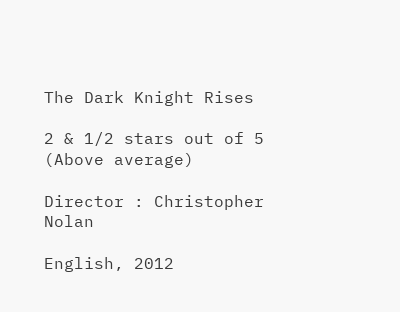The Dark Knight Rises

2 & 1/2 stars out of 5  (Above average)

Director : Christopher Nolan

English, 2012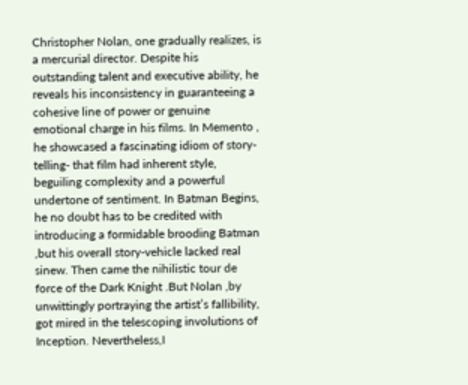Christopher Nolan, one gradually realizes, is a mercurial director. Despite his outstanding talent and executive ability, he reveals his inconsistency in guaranteeing a cohesive line of power or genuine emotional charge in his films. In Memento , he showcased a fascinating idiom of story-telling- that film had inherent style, beguiling complexity and a powerful undertone of sentiment. In Batman Begins, he no doubt has to be credited with introducing a formidable brooding Batman ,but his overall story-vehicle lacked real sinew. Then came the nihilistic tour de force of the Dark Knight .But Nolan ,by unwittingly portraying the artist’s fallibility, got mired in the telescoping involutions of Inception. Nevertheless,I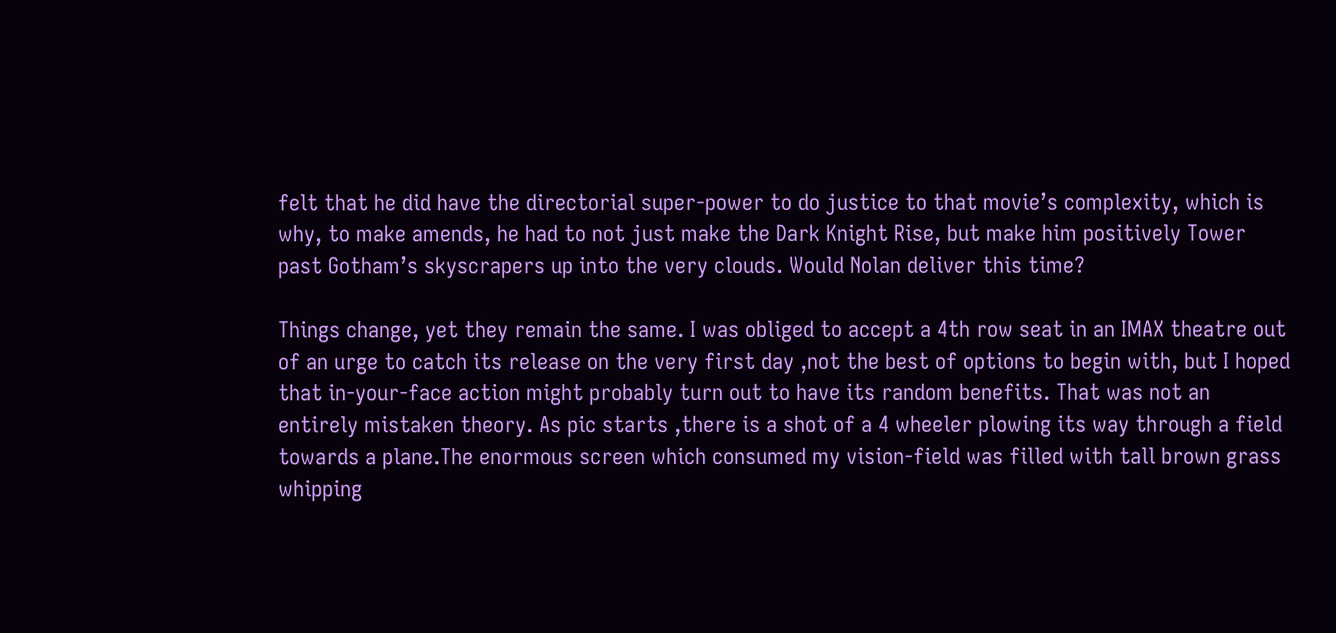felt that he did have the directorial super-power to do justice to that movie’s complexity, which is why, to make amends, he had to not just make the Dark Knight Rise, but make him positively Tower past Gotham’s skyscrapers up into the very clouds. Would Nolan deliver this time?

Things change, yet they remain the same. I was obliged to accept a 4th row seat in an IMAX theatre out of an urge to catch its release on the very first day ,not the best of options to begin with, but I hoped that in-your-face action might probably turn out to have its random benefits. That was not an entirely mistaken theory. As pic starts ,there is a shot of a 4 wheeler plowing its way through a field towards a plane.The enormous screen which consumed my vision-field was filled with tall brown grass whipping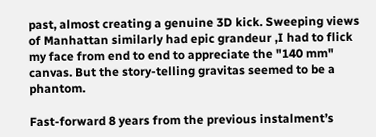past, almost creating a genuine 3D kick. Sweeping views of Manhattan similarly had epic grandeur ,I had to flick my face from end to end to appreciate the "140 mm" canvas. But the story-telling gravitas seemed to be a phantom.

Fast-forward 8 years from the previous instalment’s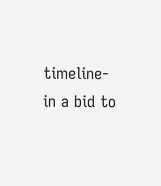timeline- in a bid to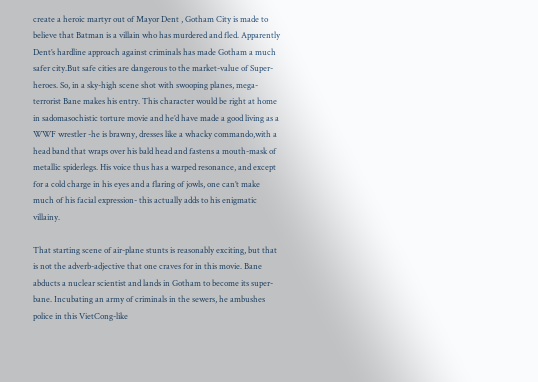create a heroic martyr out of Mayor Dent , Gotham City is made to believe that Batman is a villain who has murdered and fled. Apparently Dent’s hardline approach against criminals has made Gotham a much safer city.But safe cities are dangerous to the market-value of Super-heroes. So, in a sky-high scene shot with swooping planes, mega-terrorist Bane makes his entry. This character would be right at home in sadomasochistic torture movie and he’d have made a good living as a WWF wrestler -he is brawny, dresses like a whacky commando,with a head band that wraps over his bald head and fastens a mouth-mask of metallic spiderlegs. His voice thus has a warped resonance, and except for a cold charge in his eyes and a flaring of jowls, one can’t make much of his facial expression- this actually adds to his enigmatic villainy.

That starting scene of air-plane stunts is reasonably exciting, but that is not the adverb-adjective that one craves for in this movie. Bane abducts a nuclear scientist and lands in Gotham to become its super-bane. Incubating an army of criminals in the sewers, he ambushes police in this VietCong-like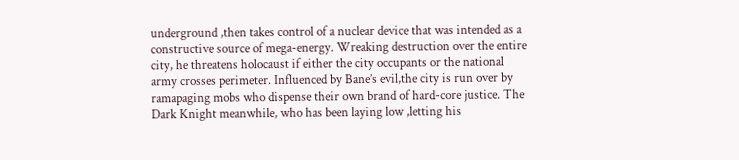underground ,then takes control of a nuclear device that was intended as a constructive source of mega-energy. Wreaking destruction over the entire city, he threatens holocaust if either the city occupants or the national army crosses perimeter. Influenced by Bane’s evil,the city is run over by ramapaging mobs who dispense their own brand of hard-core justice. The Dark Knight meanwhile, who has been laying low ,letting his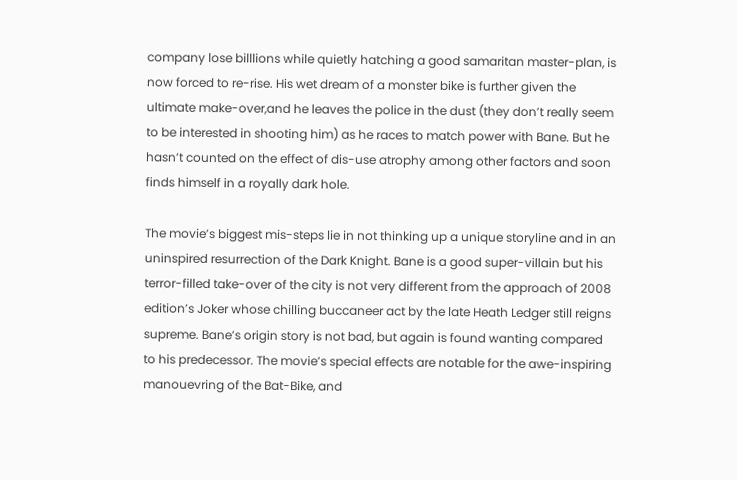company lose billlions while quietly hatching a good samaritan master-plan, is now forced to re-rise. His wet dream of a monster bike is further given the ultimate make-over,and he leaves the police in the dust (they don’t really seem to be interested in shooting him) as he races to match power with Bane. But he hasn’t counted on the effect of dis-use atrophy among other factors and soon finds himself in a royally dark hole.

The movie’s biggest mis-steps lie in not thinking up a unique storyline and in an uninspired resurrection of the Dark Knight. Bane is a good super-villain but his terror-filled take-over of the city is not very different from the approach of 2008 edition’s Joker whose chilling buccaneer act by the late Heath Ledger still reigns supreme. Bane’s origin story is not bad, but again is found wanting compared to his predecessor. The movie’s special effects are notable for the awe-inspiring manouevring of the Bat-Bike, and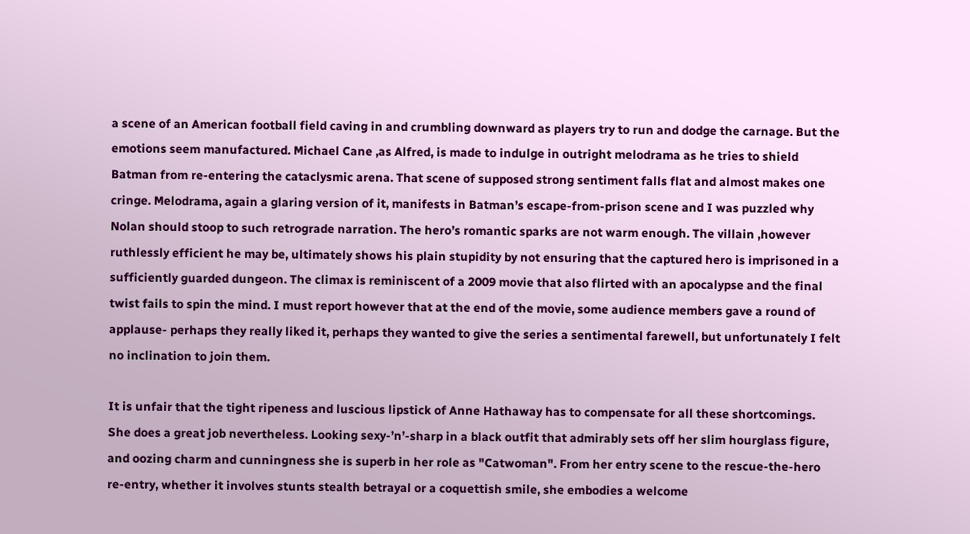a scene of an American football field caving in and crumbling downward as players try to run and dodge the carnage. But the emotions seem manufactured. Michael Cane ,as Alfred, is made to indulge in outright melodrama as he tries to shield Batman from re-entering the cataclysmic arena. That scene of supposed strong sentiment falls flat and almost makes one cringe. Melodrama, again a glaring version of it, manifests in Batman’s escape-from-prison scene and I was puzzled why Nolan should stoop to such retrograde narration. The hero’s romantic sparks are not warm enough. The villain ,however ruthlessly efficient he may be, ultimately shows his plain stupidity by not ensuring that the captured hero is imprisoned in a sufficiently guarded dungeon. The climax is reminiscent of a 2009 movie that also flirted with an apocalypse and the final twist fails to spin the mind. I must report however that at the end of the movie, some audience members gave a round of applause- perhaps they really liked it, perhaps they wanted to give the series a sentimental farewell, but unfortunately I felt no inclination to join them.

It is unfair that the tight ripeness and luscious lipstick of Anne Hathaway has to compensate for all these shortcomings. She does a great job nevertheless. Looking sexy-’n’-sharp in a black outfit that admirably sets off her slim hourglass figure, and oozing charm and cunningness she is superb in her role as "Catwoman". From her entry scene to the rescue-the-hero re-entry, whether it involves stunts stealth betrayal or a coquettish smile, she embodies a welcome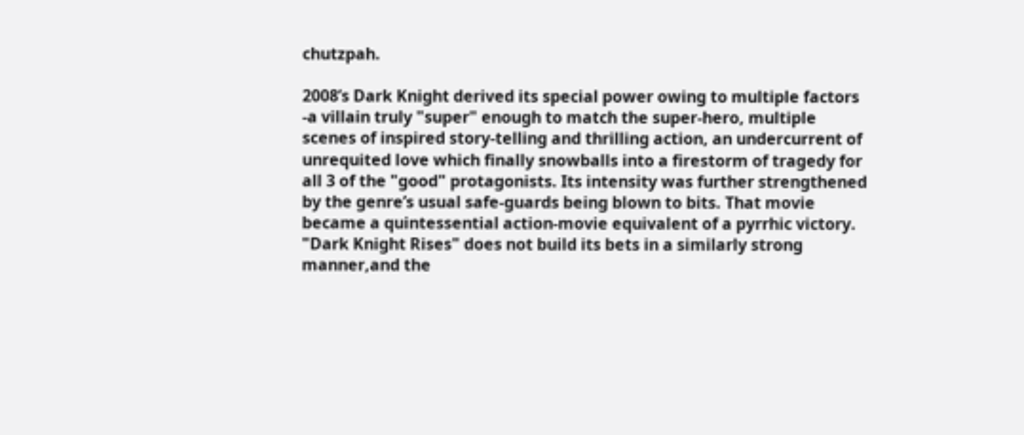chutzpah.

2008’s Dark Knight derived its special power owing to multiple factors -a villain truly "super" enough to match the super-hero, multiple scenes of inspired story-telling and thrilling action, an undercurrent of unrequited love which finally snowballs into a firestorm of tragedy for all 3 of the "good" protagonists. Its intensity was further strengthened by the genre’s usual safe-guards being blown to bits. That movie became a quintessential action-movie equivalent of a pyrrhic victory. "Dark Knight Rises" does not build its bets in a similarly strong manner,and the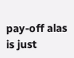pay-off alas is just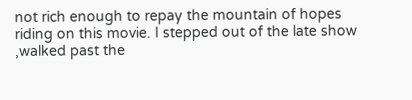not rich enough to repay the mountain of hopes riding on this movie. I stepped out of the late show ,walked past the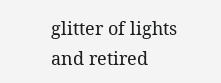glitter of lights and retired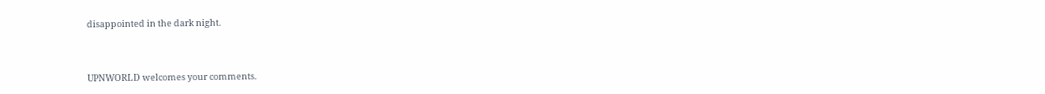disappointed in the dark night.



UPNWORLD welcomes your comments.